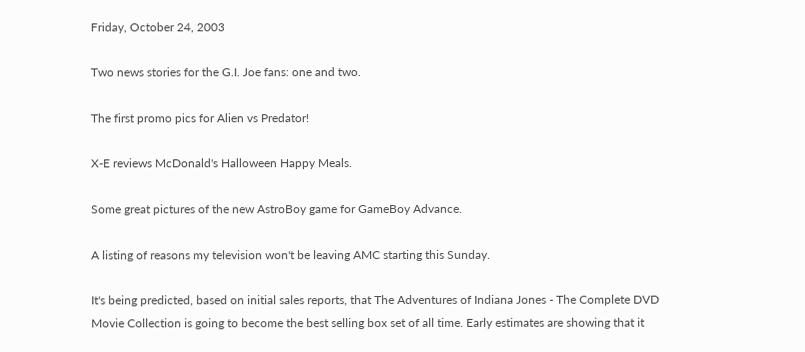Friday, October 24, 2003

Two news stories for the G.I. Joe fans: one and two.

The first promo pics for Alien vs Predator!

X-E reviews McDonald's Halloween Happy Meals.

Some great pictures of the new AstroBoy game for GameBoy Advance.

A listing of reasons my television won't be leaving AMC starting this Sunday.

It's being predicted, based on initial sales reports, that The Adventures of Indiana Jones - The Complete DVD Movie Collection is going to become the best selling box set of all time. Early estimates are showing that it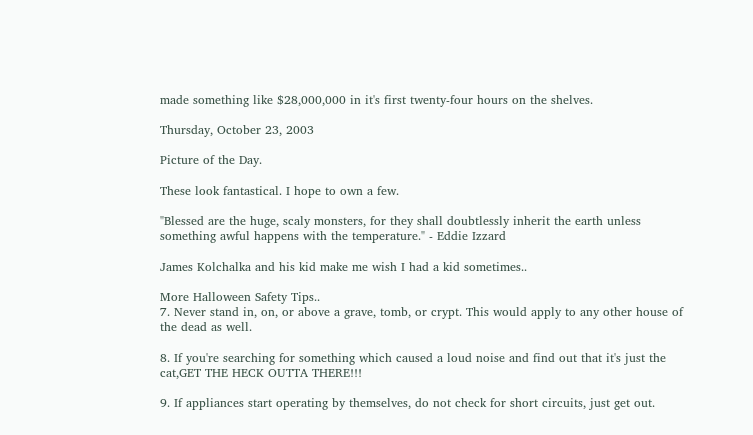made something like $28,000,000 in it's first twenty-four hours on the shelves.

Thursday, October 23, 2003

Picture of the Day.

These look fantastical. I hope to own a few.

"Blessed are the huge, scaly monsters, for they shall doubtlessly inherit the earth unless something awful happens with the temperature." - Eddie Izzard

James Kolchalka and his kid make me wish I had a kid sometimes..

More Halloween Safety Tips..
7. Never stand in, on, or above a grave, tomb, or crypt. This would apply to any other house of the dead as well.

8. If you're searching for something which caused a loud noise and find out that it's just the cat,GET THE HECK OUTTA THERE!!!

9. If appliances start operating by themselves, do not check for short circuits, just get out.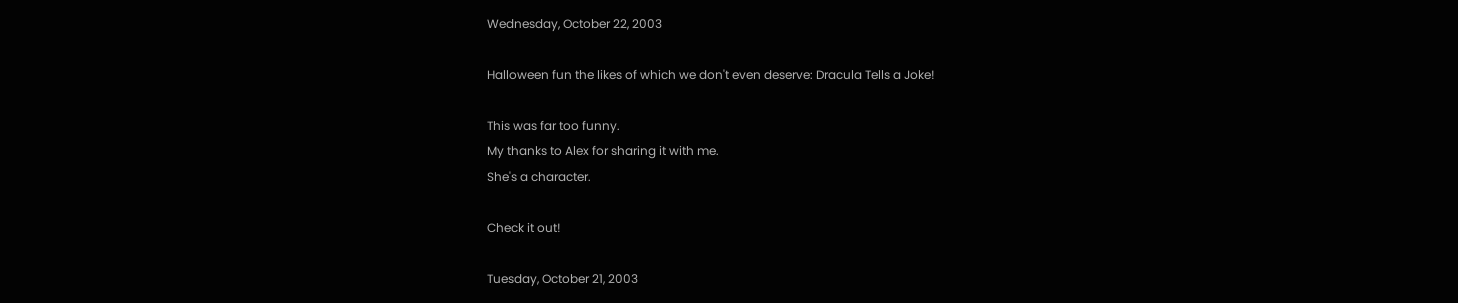Wednesday, October 22, 2003

Halloween fun the likes of which we don't even deserve: Dracula Tells a Joke!

This was far too funny.
My thanks to Alex for sharing it with me.
She's a character.

Check it out!

Tuesday, October 21, 2003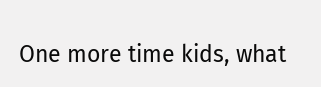One more time kids, what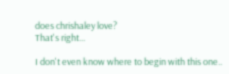does chrishaley love?
That's right...

I don't even know where to begin with this one..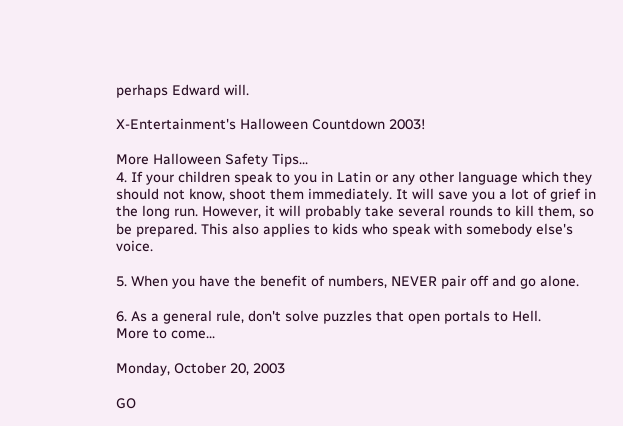perhaps Edward will.

X-Entertainment's Halloween Countdown 2003!

More Halloween Safety Tips...
4. If your children speak to you in Latin or any other language which they should not know, shoot them immediately. It will save you a lot of grief in the long run. However, it will probably take several rounds to kill them, so be prepared. This also applies to kids who speak with somebody else's voice.

5. When you have the benefit of numbers, NEVER pair off and go alone.

6. As a general rule, don't solve puzzles that open portals to Hell.
More to come...

Monday, October 20, 2003

GO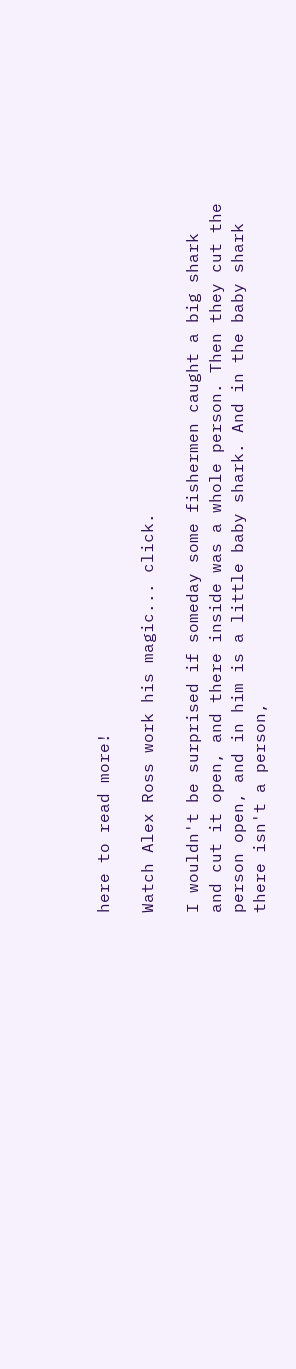here to read more!

Watch Alex Ross work his magic... click.

I wouldn't be surprised if someday some fishermen caught a big shark and cut it open, and there inside was a whole person. Then they cut the person open, and in him is a little baby shark. And in the baby shark there isn't a person,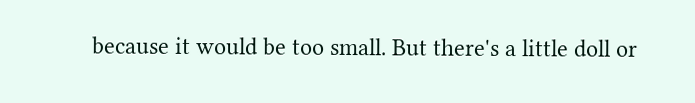because it would be too small. But there's a little doll or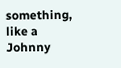something, like a Johnny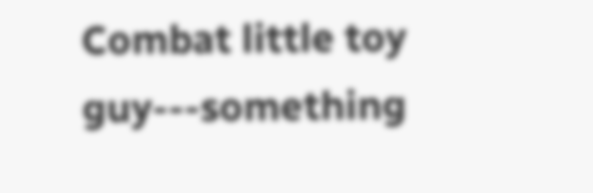Combat little toy guy---something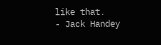like that.
- Jack Handey